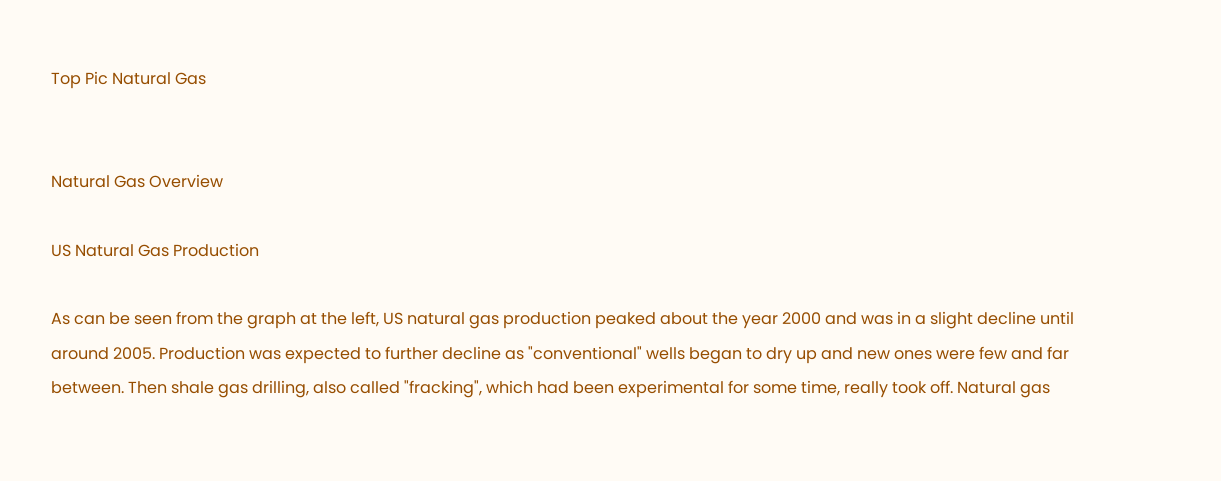Top Pic Natural Gas


Natural Gas Overview

US Natural Gas Production

As can be seen from the graph at the left, US natural gas production peaked about the year 2000 and was in a slight decline until around 2005. Production was expected to further decline as "conventional" wells began to dry up and new ones were few and far between. Then shale gas drilling, also called "fracking", which had been experimental for some time, really took off. Natural gas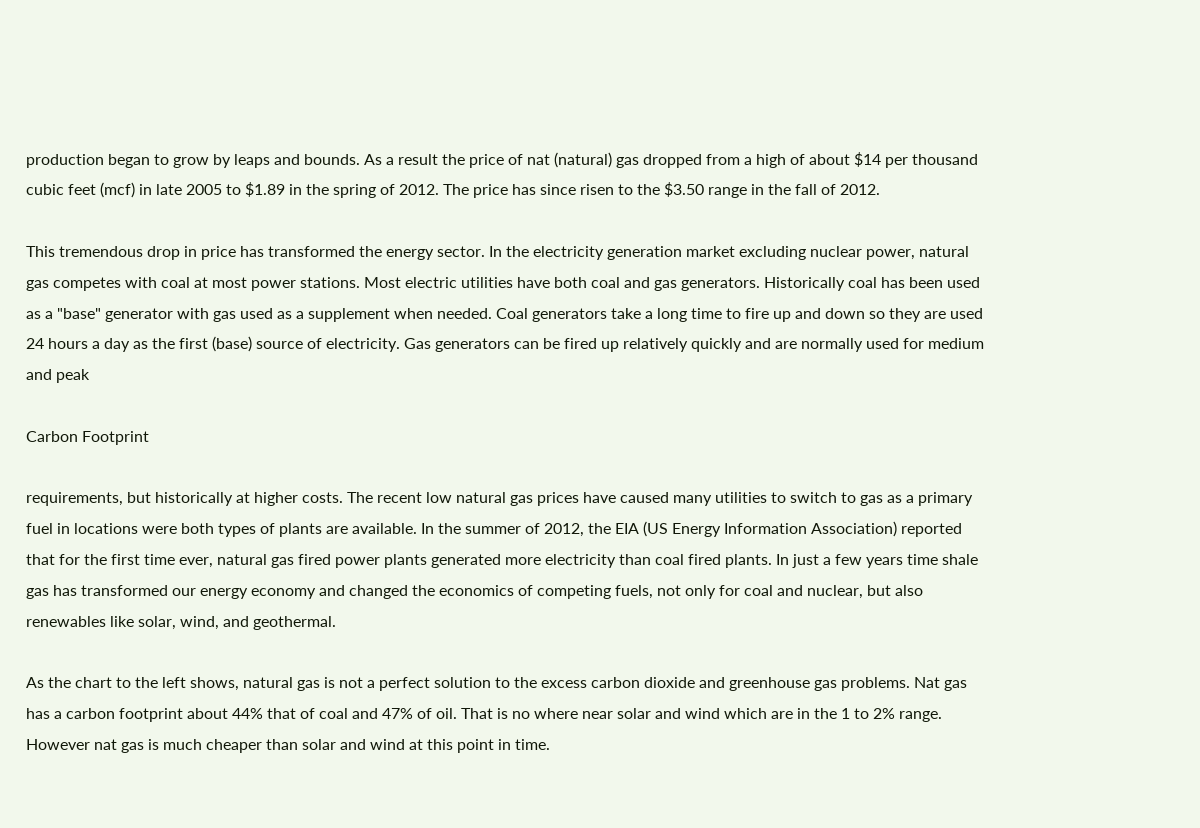production began to grow by leaps and bounds. As a result the price of nat (natural) gas dropped from a high of about $14 per thousand cubic feet (mcf) in late 2005 to $1.89 in the spring of 2012. The price has since risen to the $3.50 range in the fall of 2012.

This tremendous drop in price has transformed the energy sector. In the electricity generation market excluding nuclear power, natural gas competes with coal at most power stations. Most electric utilities have both coal and gas generators. Historically coal has been used as a "base" generator with gas used as a supplement when needed. Coal generators take a long time to fire up and down so they are used 24 hours a day as the first (base) source of electricity. Gas generators can be fired up relatively quickly and are normally used for medium and peak

Carbon Footprint

requirements, but historically at higher costs. The recent low natural gas prices have caused many utilities to switch to gas as a primary fuel in locations were both types of plants are available. In the summer of 2012, the EIA (US Energy Information Association) reported that for the first time ever, natural gas fired power plants generated more electricity than coal fired plants. In just a few years time shale gas has transformed our energy economy and changed the economics of competing fuels, not only for coal and nuclear, but also renewables like solar, wind, and geothermal.

As the chart to the left shows, natural gas is not a perfect solution to the excess carbon dioxide and greenhouse gas problems. Nat gas has a carbon footprint about 44% that of coal and 47% of oil. That is no where near solar and wind which are in the 1 to 2% range. However nat gas is much cheaper than solar and wind at this point in time.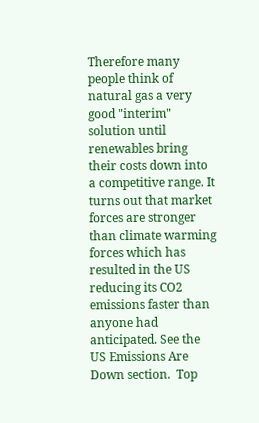Therefore many people think of natural gas a very good "interim" solution until renewables bring their costs down into a competitive range. It turns out that market forces are stronger than climate warming forces which has resulted in the US reducing its CO2 emissions faster than anyone had anticipated. See the US Emissions Are Down section.  Top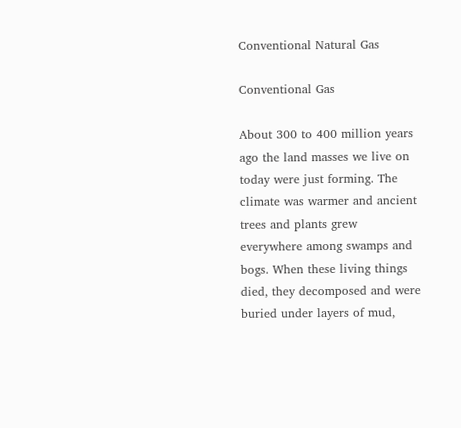Conventional Natural Gas

Conventional Gas

About 300 to 400 million years ago the land masses we live on today were just forming. The climate was warmer and ancient trees and plants grew everywhere among swamps and bogs. When these living things died, they decomposed and were buried under layers of mud,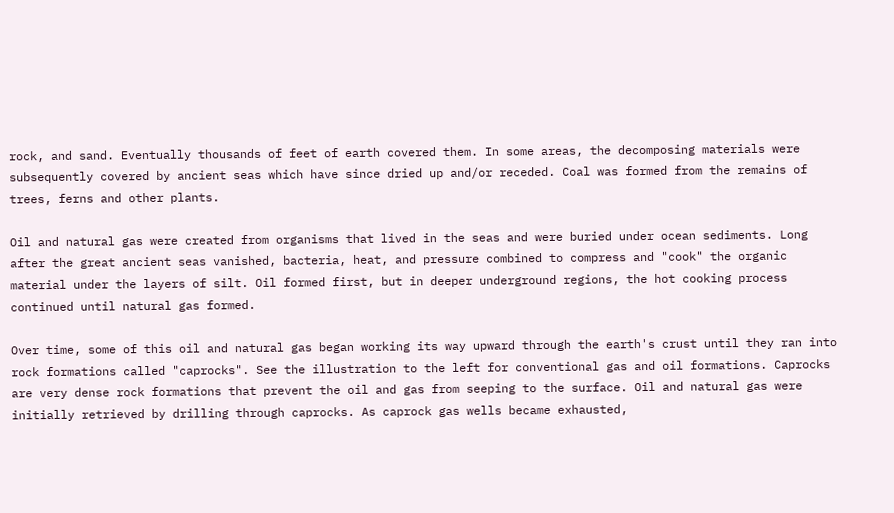rock, and sand. Eventually thousands of feet of earth covered them. In some areas, the decomposing materials were subsequently covered by ancient seas which have since dried up and/or receded. Coal was formed from the remains of trees, ferns and other plants.

Oil and natural gas were created from organisms that lived in the seas and were buried under ocean sediments. Long after the great ancient seas vanished, bacteria, heat, and pressure combined to compress and "cook" the organic material under the layers of silt. Oil formed first, but in deeper underground regions, the hot cooking process continued until natural gas formed.

Over time, some of this oil and natural gas began working its way upward through the earth's crust until they ran into rock formations called "caprocks". See the illustration to the left for conventional gas and oil formations. Caprocks are very dense rock formations that prevent the oil and gas from seeping to the surface. Oil and natural gas were initially retrieved by drilling through caprocks. As caprock gas wells became exhausted,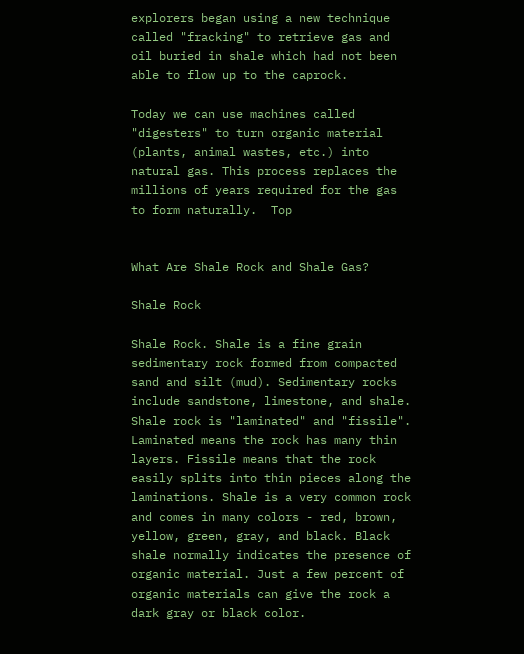explorers began using a new technique called "fracking" to retrieve gas and oil buried in shale which had not been able to flow up to the caprock.

Today we can use machines called "digesters" to turn organic material (plants, animal wastes, etc.) into natural gas. This process replaces the millions of years required for the gas to form naturally.  Top


What Are Shale Rock and Shale Gas?

Shale Rock

Shale Rock. Shale is a fine grain sedimentary rock formed from compacted sand and silt (mud). Sedimentary rocks include sandstone, limestone, and shale. Shale rock is "laminated" and "fissile". Laminated means the rock has many thin layers. Fissile means that the rock easily splits into thin pieces along the laminations. Shale is a very common rock and comes in many colors - red, brown, yellow, green, gray, and black. Black shale normally indicates the presence of organic material. Just a few percent of organic materials can give the rock a dark gray or black color.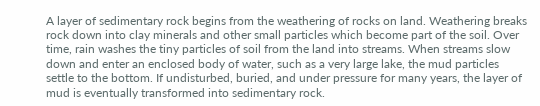A layer of sedimentary rock begins from the weathering of rocks on land. Weathering breaks rock down into clay minerals and other small particles which become part of the soil. Over time, rain washes the tiny particles of soil from the land into streams. When streams slow down and enter an enclosed body of water, such as a very large lake, the mud particles settle to the bottom. If undisturbed, buried, and under pressure for many years, the layer of mud is eventually transformed into sedimentary rock.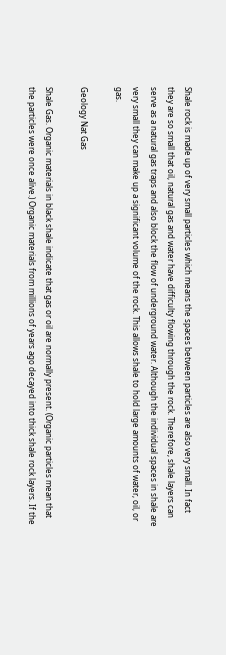Shale rock is made up of very small particles which means the spaces between particles are also very small. In fact they are so small that oil, natural gas and water have difficulty flowing through the rock. Therefore, shale layers can serve as a natural gas traps and also block the flow of underground water. Although the individual spaces in shale are very small they can make up a significant volume of the rock. This allows shale to hold large amounts of water, oil, or gas.

Geology Nat Gas

Shale Gas. Organic materials in black shale indicate that gas or oil are normally present. (Organic particles mean that the particles were once alive.) Organic materials from millions of years ago decayed into thick shale rock layers. If the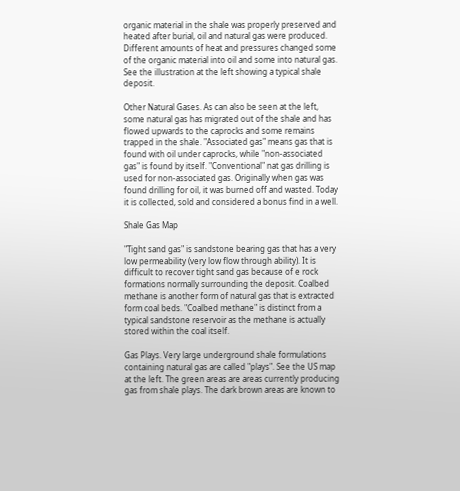organic material in the shale was properly preserved and heated after burial, oil and natural gas were produced. Different amounts of heat and pressures changed some of the organic material into oil and some into natural gas. See the illustration at the left showing a typical shale deposit.

Other Natural Gases. As can also be seen at the left, some natural gas has migrated out of the shale and has flowed upwards to the caprocks and some remains trapped in the shale. "Associated gas" means gas that is found with oil under caprocks, while "non-associated gas" is found by itself. "Conventional" nat gas drilling is used for non-associated gas. Originally when gas was found drilling for oil, it was burned off and wasted. Today it is collected, sold and considered a bonus find in a well.

Shale Gas Map

"Tight sand gas" is sandstone bearing gas that has a very low permeability (very low flow through ability). It is difficult to recover tight sand gas because of e rock formations normally surrounding the deposit. Coalbed methane is another form of natural gas that is extracted form coal beds. "Coalbed methane" is distinct from a typical sandstone reservoir as the methane is actually stored within the coal itself.

Gas Plays. Very large underground shale formulations containing natural gas are called "plays". See the US map at the left. The green areas are areas currently producing gas from shale plays. The dark brown areas are known to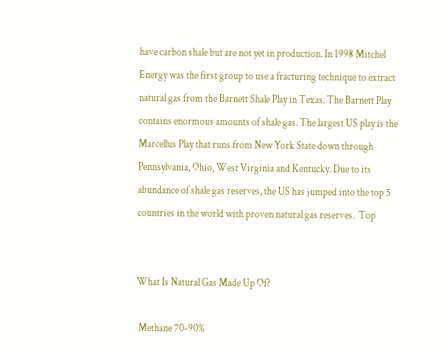have carbon shale but are not yet in production. In 1998 Mitchel Energy was the first group to use a fracturing technique to extract natural gas from the Barnett Shale Play in Texas. The Barnett Play contains enormous amounts of shale gas. The largest US play is the Marcellus Play that runs from New York State down through Pennsylvania, Ohio, West Virginia and Kentucky. Due to its abundance of shale gas reserves, the US has jumped into the top 5 countries in the world with proven natural gas reserves.  Top


What Is Natural Gas Made Up Of?

 Methane 70-90%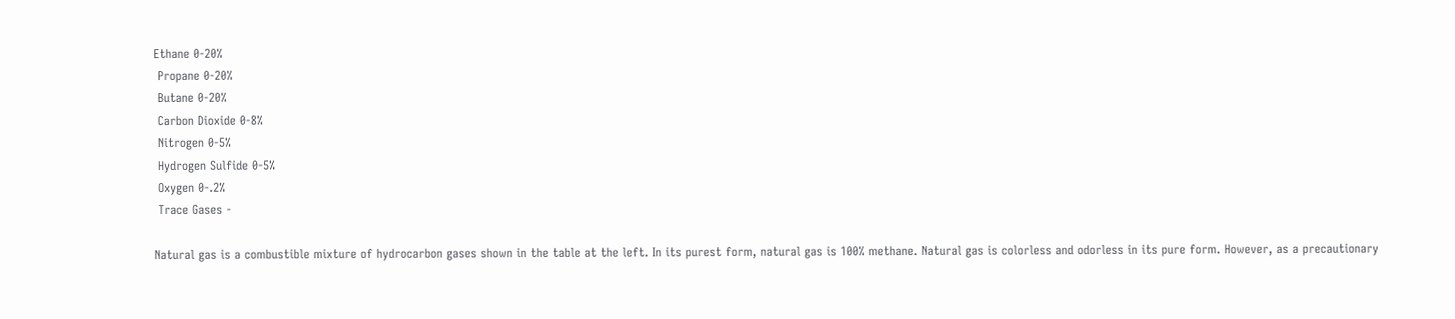Ethane 0-20%
 Propane 0-20%
 Butane 0-20%
 Carbon Dioxide 0-8%
 Nitrogen 0-5%
 Hydrogen Sulfide 0-5%
 Oxygen 0-.2%
 Trace Gases -

Natural gas is a combustible mixture of hydrocarbon gases shown in the table at the left. In its purest form, natural gas is 100% methane. Natural gas is colorless and odorless in its pure form. However, as a precautionary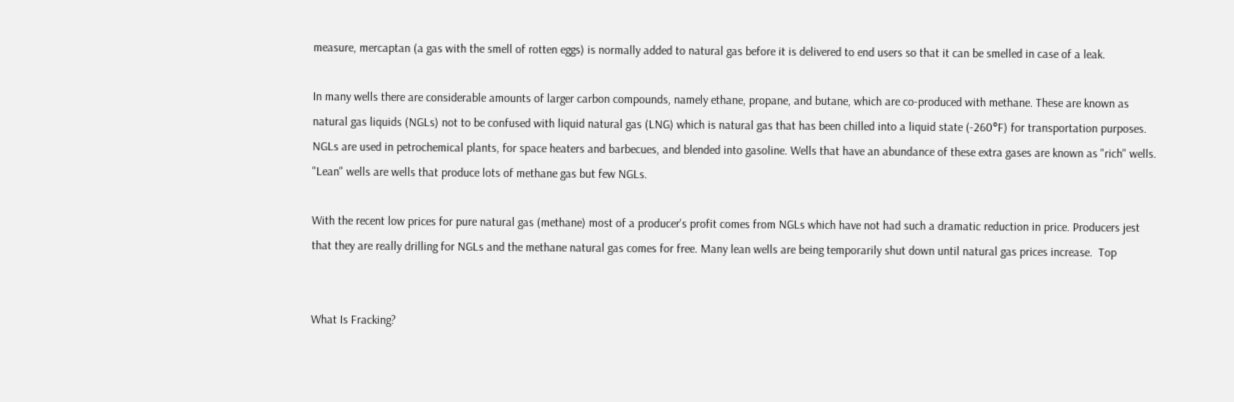measure, mercaptan (a gas with the smell of rotten eggs) is normally added to natural gas before it is delivered to end users so that it can be smelled in case of a leak.

In many wells there are considerable amounts of larger carbon compounds, namely ethane, propane, and butane, which are co-produced with methane. These are known as natural gas liquids (NGLs) not to be confused with liquid natural gas (LNG) which is natural gas that has been chilled into a liquid state (-260°F) for transportation purposes. NGLs are used in petrochemical plants, for space heaters and barbecues, and blended into gasoline. Wells that have an abundance of these extra gases are known as "rich" wells. "Lean" wells are wells that produce lots of methane gas but few NGLs.

With the recent low prices for pure natural gas (methane) most of a producer's profit comes from NGLs which have not had such a dramatic reduction in price. Producers jest that they are really drilling for NGLs and the methane natural gas comes for free. Many lean wells are being temporarily shut down until natural gas prices increase.  Top


What Is Fracking?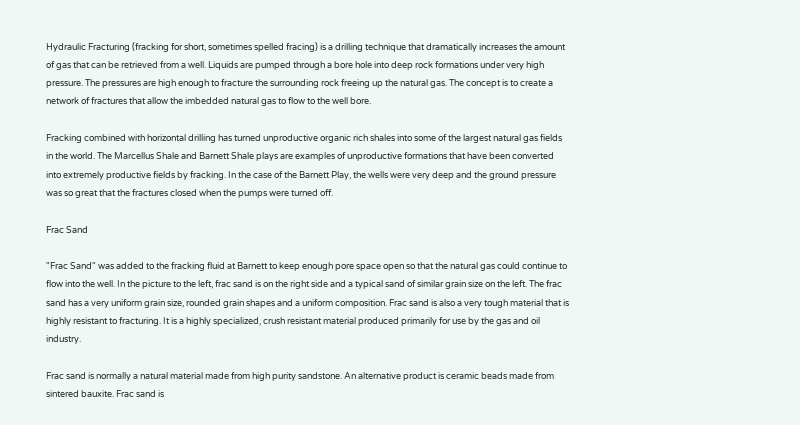Hydraulic Fracturing (fracking for short, sometimes spelled fracing) is a drilling technique that dramatically increases the amount of gas that can be retrieved from a well. Liquids are pumped through a bore hole into deep rock formations under very high pressure. The pressures are high enough to fracture the surrounding rock freeing up the natural gas. The concept is to create a network of fractures that allow the imbedded natural gas to flow to the well bore.

Fracking combined with horizontal drilling has turned unproductive organic rich shales into some of the largest natural gas fields in the world. The Marcellus Shale and Barnett Shale plays are examples of unproductive formations that have been converted into extremely productive fields by fracking. In the case of the Barnett Play, the wells were very deep and the ground pressure was so great that the fractures closed when the pumps were turned off.

Frac Sand

"Frac Sand" was added to the fracking fluid at Barnett to keep enough pore space open so that the natural gas could continue to flow into the well. In the picture to the left, frac sand is on the right side and a typical sand of similar grain size on the left. The frac sand has a very uniform grain size, rounded grain shapes and a uniform composition. Frac sand is also a very tough material that is highly resistant to fracturing. It is a highly specialized, crush resistant material produced primarily for use by the gas and oil industry.

Frac sand is normally a natural material made from high purity sandstone. An alternative product is ceramic beads made from sintered bauxite. Frac sand is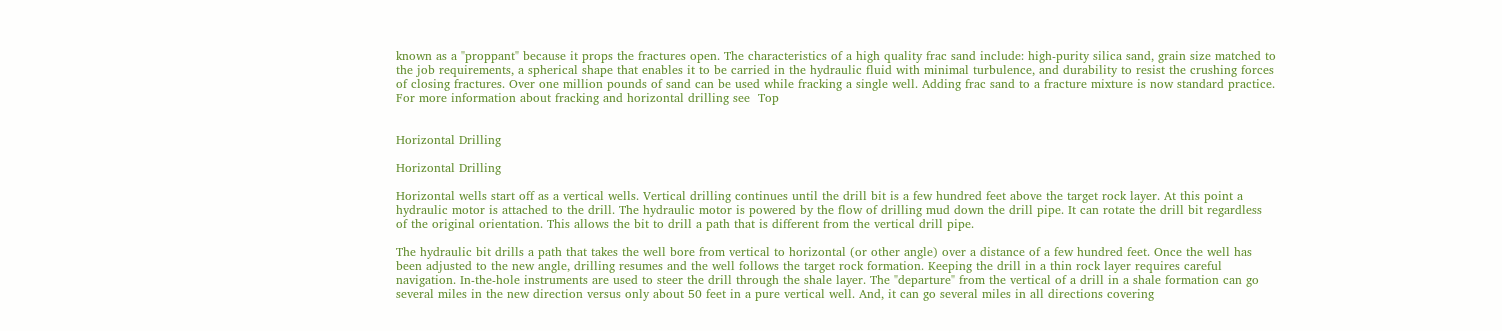known as a "proppant" because it props the fractures open. The characteristics of a high quality frac sand include: high-purity silica sand, grain size matched to the job requirements, a spherical shape that enables it to be carried in the hydraulic fluid with minimal turbulence, and durability to resist the crushing forces of closing fractures. Over one million pounds of sand can be used while fracking a single well. Adding frac sand to a fracture mixture is now standard practice. For more information about fracking and horizontal drilling see  Top


Horizontal Drilling

Horizontal Drilling

Horizontal wells start off as a vertical wells. Vertical drilling continues until the drill bit is a few hundred feet above the target rock layer. At this point a hydraulic motor is attached to the drill. The hydraulic motor is powered by the flow of drilling mud down the drill pipe. It can rotate the drill bit regardless of the original orientation. This allows the bit to drill a path that is different from the vertical drill pipe.

The hydraulic bit drills a path that takes the well bore from vertical to horizontal (or other angle) over a distance of a few hundred feet. Once the well has been adjusted to the new angle, drilling resumes and the well follows the target rock formation. Keeping the drill in a thin rock layer requires careful navigation. In-the-hole instruments are used to steer the drill through the shale layer. The "departure" from the vertical of a drill in a shale formation can go several miles in the new direction versus only about 50 feet in a pure vertical well. And, it can go several miles in all directions covering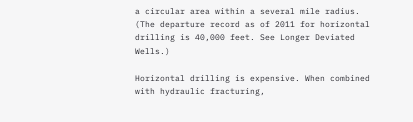a circular area within a several mile radius. (The departure record as of 2011 for horizontal drilling is 40,000 feet. See Longer Deviated Wells.)

Horizontal drilling is expensive. When combined with hydraulic fracturing,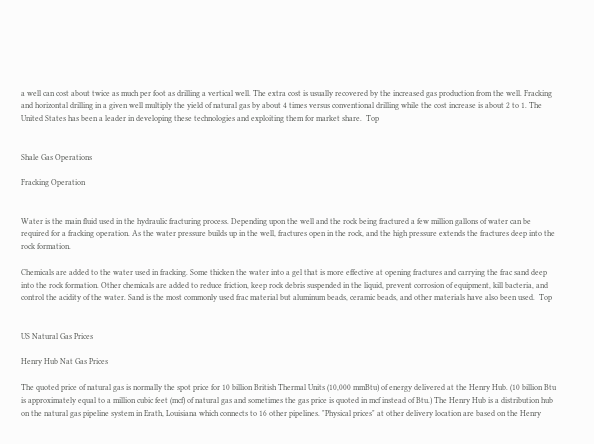a well can cost about twice as much per foot as drilling a vertical well. The extra cost is usually recovered by the increased gas production from the well. Fracking and horizontal drilling in a given well multiply the yield of natural gas by about 4 times versus conventional drilling while the cost increase is about 2 to 1. The United States has been a leader in developing these technologies and exploiting them for market share.  Top


Shale Gas Operations

Fracking Operation


Water is the main fluid used in the hydraulic fracturing process. Depending upon the well and the rock being fractured a few million gallons of water can be required for a fracking operation. As the water pressure builds up in the well, fractures open in the rock, and the high pressure extends the fractures deep into the rock formation.

Chemicals are added to the water used in fracking. Some thicken the water into a gel that is more effective at opening fractures and carrying the frac sand deep into the rock formation. Other chemicals are added to reduce friction, keep rock debris suspended in the liquid, prevent corrosion of equipment, kill bacteria, and control the acidity of the water. Sand is the most commonly used frac material but aluminum beads, ceramic beads, and other materials have also been used.  Top


US Natural Gas Prices

Henry Hub Nat Gas Prices

The quoted price of natural gas is normally the spot price for 10 billion British Thermal Units (10,000 mmBtu) of energy delivered at the Henry Hub. (10 billion Btu is approximately equal to a million cubic feet (mcf) of natural gas and sometimes the gas price is quoted in mcf instead of Btu.) The Henry Hub is a distribution hub on the natural gas pipeline system in Erath, Louisiana which connects to 16 other pipelines. "Physical prices" at other delivery location are based on the Henry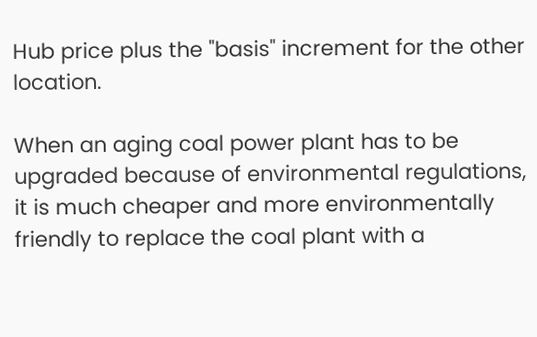Hub price plus the "basis" increment for the other location.

When an aging coal power plant has to be upgraded because of environmental regulations, it is much cheaper and more environmentally friendly to replace the coal plant with a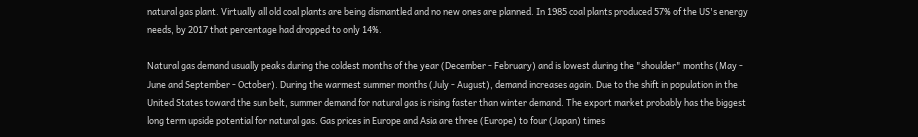natural gas plant. Virtually all old coal plants are being dismantled and no new ones are planned. In 1985 coal plants produced 57% of the US's energy needs, by 2017 that percentage had dropped to only 14%.

Natural gas demand usually peaks during the coldest months of the year (December - February) and is lowest during the "shoulder" months (May - June and September - October). During the warmest summer months (July - August), demand increases again. Due to the shift in population in the United States toward the sun belt, summer demand for natural gas is rising faster than winter demand. The export market probably has the biggest long term upside potential for natural gas. Gas prices in Europe and Asia are three (Europe) to four (Japan) times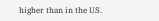higher than in the US.